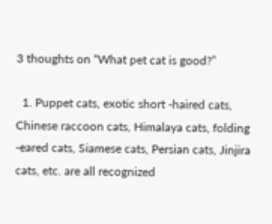3 thoughts on “What pet cat is good?”

  1. Puppet cats, exotic short -haired cats, Chinese raccoon cats, Himalaya cats, folding -eared cats, Siamese cats, Persian cats, Jinjira cats, etc. are all recognized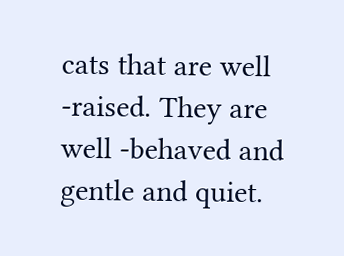cats that are well -raised. They are well -behaved and gentle and quiet.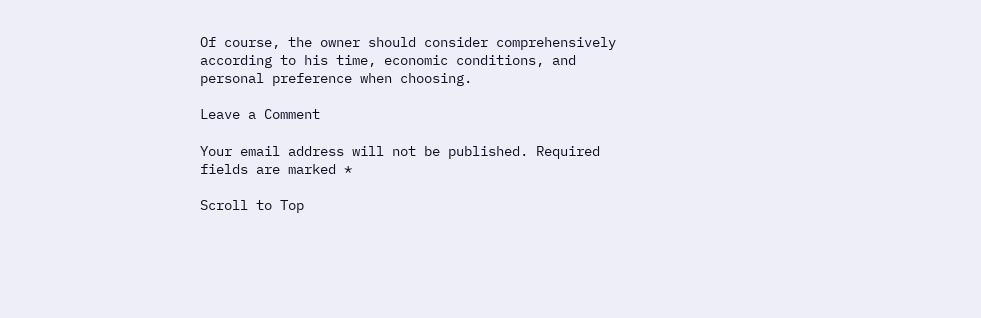Of course, the owner should consider comprehensively according to his time, economic conditions, and personal preference when choosing.

Leave a Comment

Your email address will not be published. Required fields are marked *

Scroll to Top